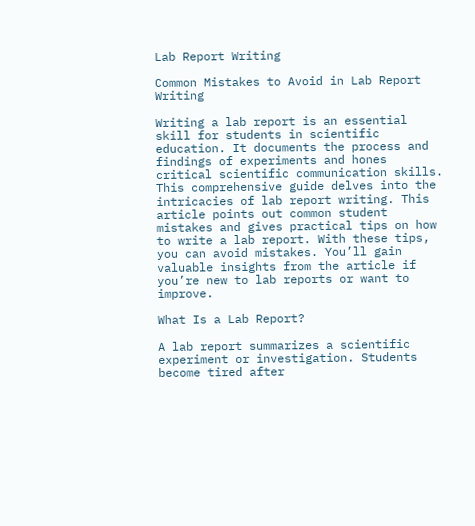Lab Report Writing

Common Mistakes to Avoid in Lab Report Writing

Writing a lab report is an essential skill for students in scientific education. It documents the process and findings of experiments and hones critical scientific communication skills. This comprehensive guide delves into the intricacies of lab report writing. This article points out common student mistakes and gives practical tips on how to write a lab report. With these tips, you can avoid mistakes. You’ll gain valuable insights from the article if you’re new to lab reports or want to improve.

What Is a Lab Report?

A lab report summarizes a scientific experiment or investigation. Students become tired after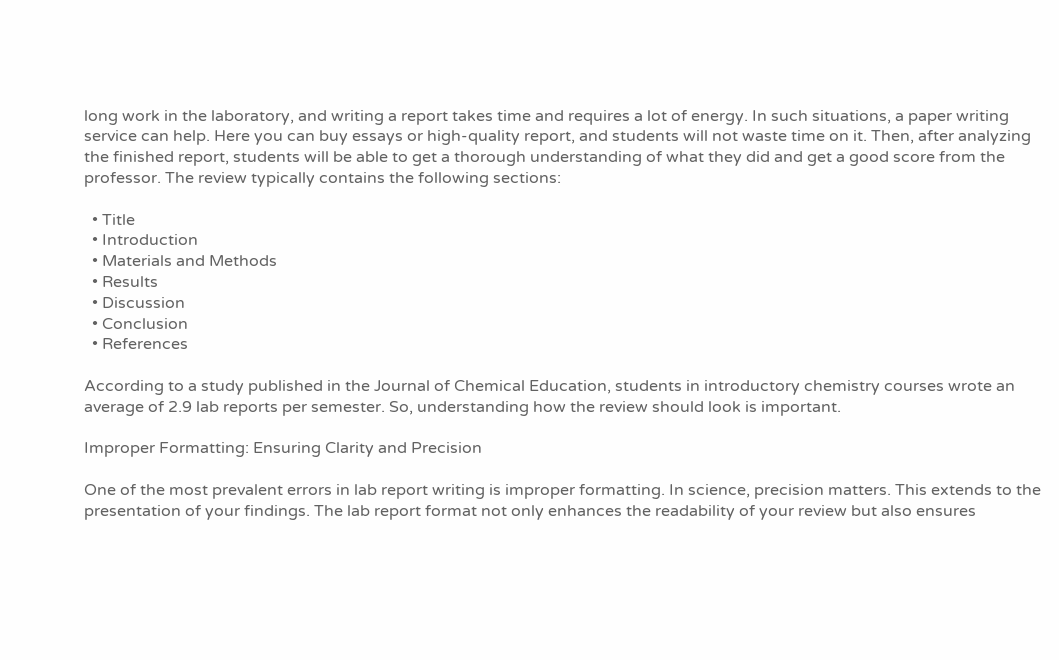long work in the laboratory, and writing a report takes time and requires a lot of energy. In such situations, a paper writing service can help. Here you can buy essays or high-quality report, and students will not waste time on it. Then, after analyzing the finished report, students will be able to get a thorough understanding of what they did and get a good score from the professor. The review typically contains the following sections:

  • Title
  • Introduction
  • Materials and Methods
  • Results
  • Discussion
  • Conclusion
  • References

According to a study published in the Journal of Chemical Education, students in introductory chemistry courses wrote an average of 2.9 lab reports per semester. So, understanding how the review should look is important.

Improper Formatting: Ensuring Clarity and Precision

One of the most prevalent errors in lab report writing is improper formatting. In science, precision matters. This extends to the presentation of your findings. The lab report format not only enhances the readability of your review but also ensures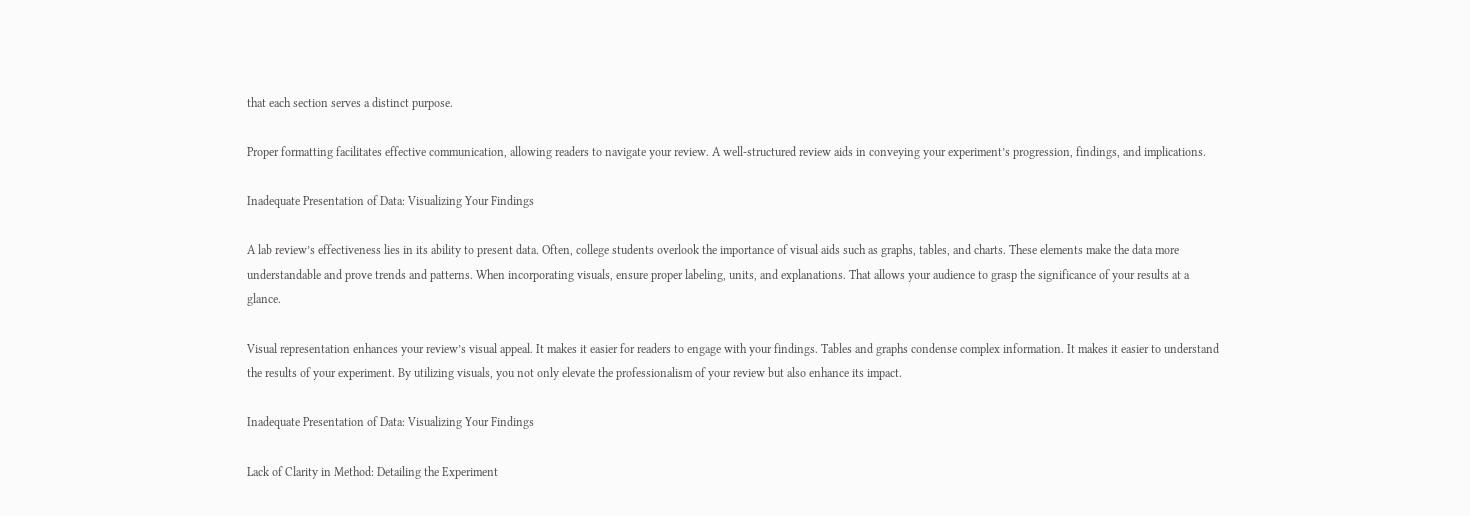that each section serves a distinct purpose.

Proper formatting facilitates effective communication, allowing readers to navigate your review. A well-structured review aids in conveying your experiment’s progression, findings, and implications.

Inadequate Presentation of Data: Visualizing Your Findings

A lab review’s effectiveness lies in its ability to present data. Often, college students overlook the importance of visual aids such as graphs, tables, and charts. These elements make the data more understandable and prove trends and patterns. When incorporating visuals, ensure proper labeling, units, and explanations. That allows your audience to grasp the significance of your results at a glance.

Visual representation enhances your review’s visual appeal. It makes it easier for readers to engage with your findings. Tables and graphs condense complex information. It makes it easier to understand the results of your experiment. By utilizing visuals, you not only elevate the professionalism of your review but also enhance its impact.

Inadequate Presentation of Data: Visualizing Your Findings

Lack of Clarity in Method: Detailing the Experiment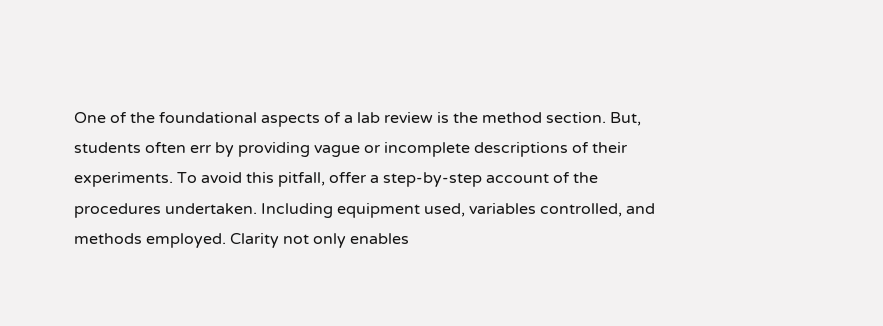One of the foundational aspects of a lab review is the method section. But, students often err by providing vague or incomplete descriptions of their experiments. To avoid this pitfall, offer a step-by-step account of the procedures undertaken. Including equipment used, variables controlled, and methods employed. Clarity not only enables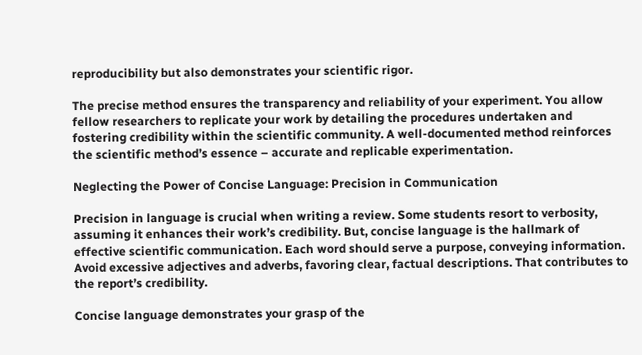reproducibility but also demonstrates your scientific rigor.

The precise method ensures the transparency and reliability of your experiment. You allow fellow researchers to replicate your work by detailing the procedures undertaken and fostering credibility within the scientific community. A well-documented method reinforces the scientific method’s essence – accurate and replicable experimentation.

Neglecting the Power of Concise Language: Precision in Communication

Precision in language is crucial when writing a review. Some students resort to verbosity, assuming it enhances their work’s credibility. But, concise language is the hallmark of effective scientific communication. Each word should serve a purpose, conveying information. Avoid excessive adjectives and adverbs, favoring clear, factual descriptions. That contributes to the report’s credibility.

Concise language demonstrates your grasp of the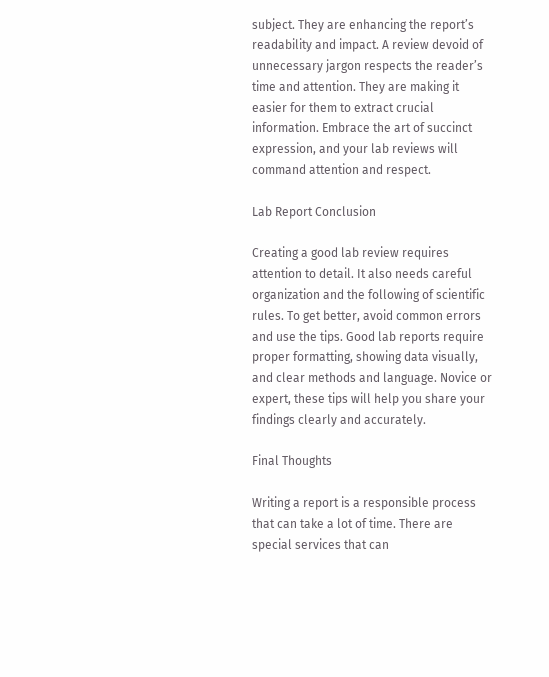subject. They are enhancing the report’s readability and impact. A review devoid of unnecessary jargon respects the reader’s time and attention. They are making it easier for them to extract crucial information. Embrace the art of succinct expression, and your lab reviews will command attention and respect.

Lab Report Conclusion

Creating a good lab review requires attention to detail. It also needs careful organization and the following of scientific rules. To get better, avoid common errors and use the tips. Good lab reports require proper formatting, showing data visually, and clear methods and language. Novice or expert, these tips will help you share your findings clearly and accurately.

Final Thoughts

Writing a report is a responsible process that can take a lot of time. There are special services that can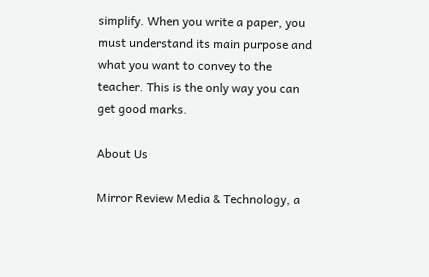simplify. When you write a paper, you must understand its main purpose and what you want to convey to the teacher. This is the only way you can get good marks.

About Us

Mirror Review Media & Technology, a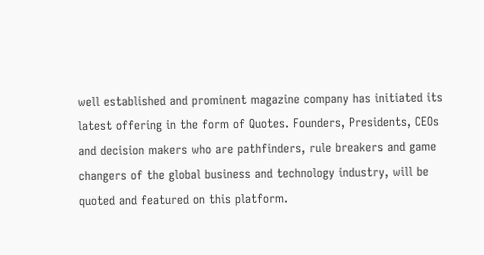well established and prominent magazine company has initiated its latest offering in the form of Quotes. Founders, Presidents, CEOs and decision makers who are pathfinders, rule breakers and game changers of the global business and technology industry, will be quoted and featured on this platform.